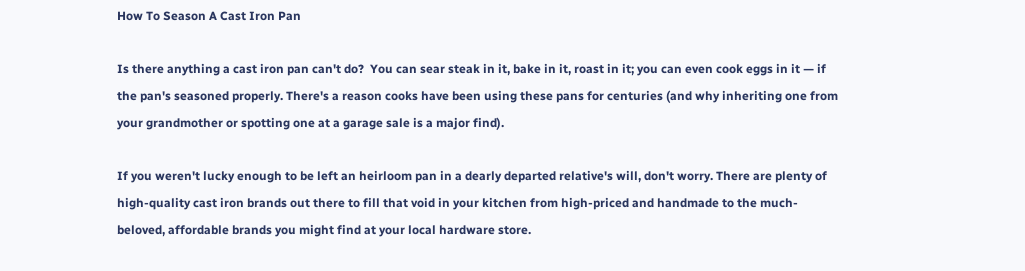How To Season A Cast Iron Pan

Is there anything a cast iron pan can't do?  You can sear steak in it, bake in it, roast in it; you can even cook eggs in it — if the pan's seasoned properly. There's a reason cooks have been using these pans for centuries (and why inheriting one from your grandmother or spotting one at a garage sale is a major find).

If you weren't lucky enough to be left an heirloom pan in a dearly departed relative's will, don't worry. There are plenty of high-quality cast iron brands out there to fill that void in your kitchen from high-priced and handmade to the much-beloved, affordable brands you might find at your local hardware store.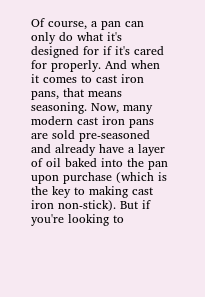Of course, a pan can only do what it's designed for if it's cared for properly. And when it comes to cast iron pans, that means seasoning. Now, many modern cast iron pans are sold pre-seasoned and already have a layer of oil baked into the pan upon purchase (which is the key to making cast iron non-stick). But if you're looking to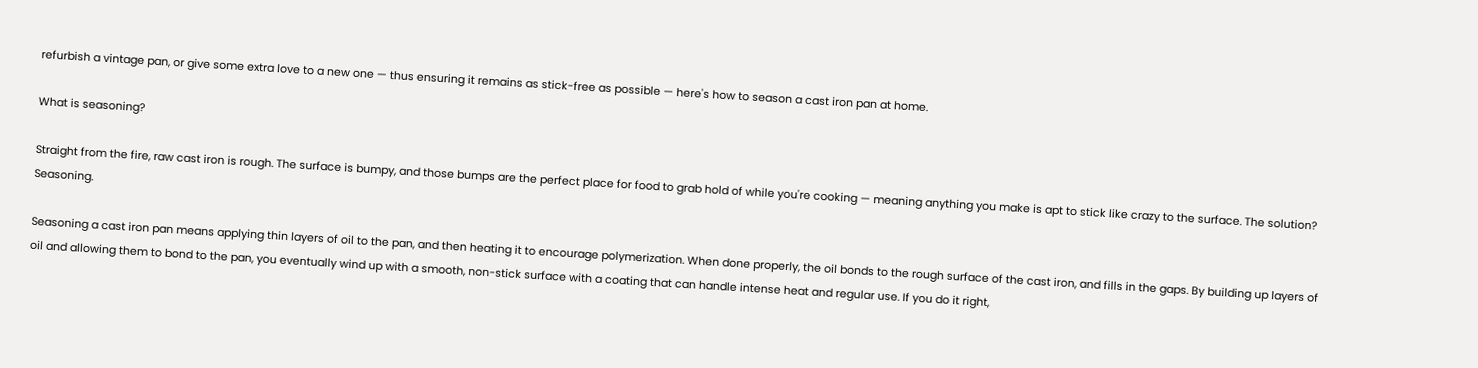refurbish a vintage pan, or give some extra love to a new one — thus ensuring it remains as stick-free as possible — here's how to season a cast iron pan at home.

What is seasoning?

Straight from the fire, raw cast iron is rough. The surface is bumpy, and those bumps are the perfect place for food to grab hold of while you're cooking — meaning anything you make is apt to stick like crazy to the surface. The solution? Seasoning.

Seasoning a cast iron pan means applying thin layers of oil to the pan, and then heating it to encourage polymerization. When done properly, the oil bonds to the rough surface of the cast iron, and fills in the gaps. By building up layers of oil and allowing them to bond to the pan, you eventually wind up with a smooth, non-stick surface with a coating that can handle intense heat and regular use. If you do it right,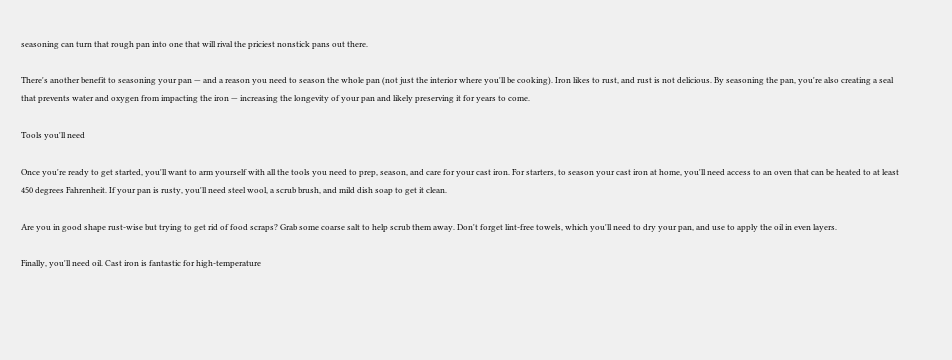seasoning can turn that rough pan into one that will rival the priciest nonstick pans out there.

There's another benefit to seasoning your pan — and a reason you need to season the whole pan (not just the interior where you'll be cooking). Iron likes to rust, and rust is not delicious. By seasoning the pan, you're also creating a seal that prevents water and oxygen from impacting the iron — increasing the longevity of your pan and likely preserving it for years to come.

Tools you'll need

Once you're ready to get started, you'll want to arm yourself with all the tools you need to prep, season, and care for your cast iron. For starters, to season your cast iron at home, you'll need access to an oven that can be heated to at least 450 degrees Fahrenheit. If your pan is rusty, you'll need steel wool, a scrub brush, and mild dish soap to get it clean.

Are you in good shape rust-wise but trying to get rid of food scraps? Grab some coarse salt to help scrub them away. Don't forget lint-free towels, which you'll need to dry your pan, and use to apply the oil in even layers.

Finally, you'll need oil. Cast iron is fantastic for high-temperature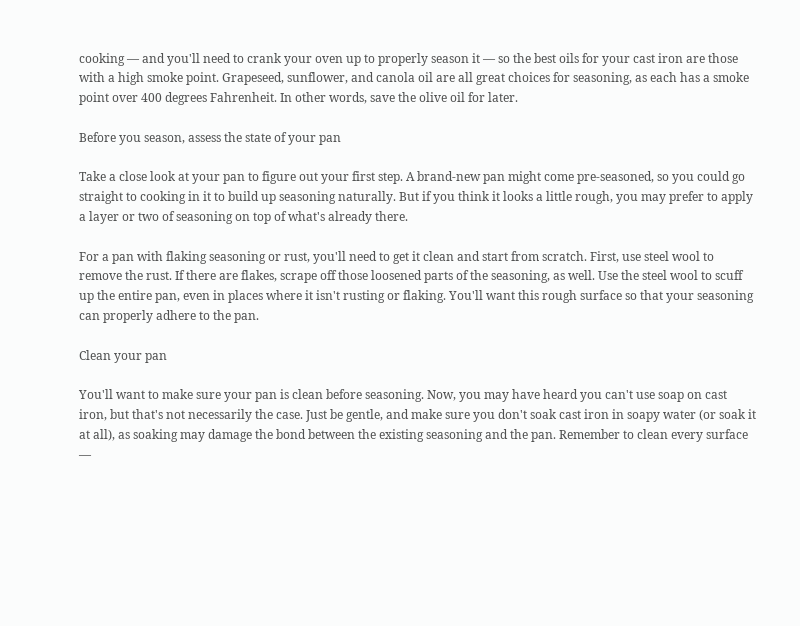cooking — and you'll need to crank your oven up to properly season it — so the best oils for your cast iron are those with a high smoke point. Grapeseed, sunflower, and canola oil are all great choices for seasoning, as each has a smoke point over 400 degrees Fahrenheit. In other words, save the olive oil for later.

Before you season, assess the state of your pan

Take a close look at your pan to figure out your first step. A brand-new pan might come pre-seasoned, so you could go straight to cooking in it to build up seasoning naturally. But if you think it looks a little rough, you may prefer to apply a layer or two of seasoning on top of what's already there.

For a pan with flaking seasoning or rust, you'll need to get it clean and start from scratch. First, use steel wool to remove the rust. If there are flakes, scrape off those loosened parts of the seasoning, as well. Use the steel wool to scuff up the entire pan, even in places where it isn't rusting or flaking. You'll want this rough surface so that your seasoning can properly adhere to the pan.

Clean your pan

You'll want to make sure your pan is clean before seasoning. Now, you may have heard you can't use soap on cast iron, but that's not necessarily the case. Just be gentle, and make sure you don't soak cast iron in soapy water (or soak it at all), as soaking may damage the bond between the existing seasoning and the pan. Remember to clean every surface —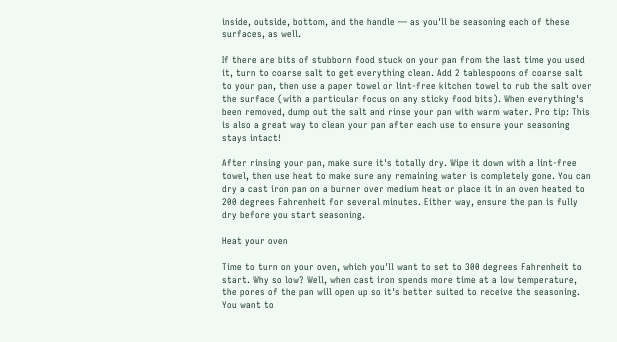inside, outside, bottom, and the handle — as you'll be seasoning each of these surfaces, as well.

If there are bits of stubborn food stuck on your pan from the last time you used it, turn to coarse salt to get everything clean. Add 2 tablespoons of coarse salt to your pan, then use a paper towel or lint-free kitchen towel to rub the salt over the surface (with a particular focus on any sticky food bits). When everything's been removed, dump out the salt and rinse your pan with warm water. Pro tip: This is also a great way to clean your pan after each use to ensure your seasoning stays intact!

After rinsing your pan, make sure it's totally dry. Wipe it down with a lint-free towel, then use heat to make sure any remaining water is completely gone. You can dry a cast iron pan on a burner over medium heat or place it in an oven heated to 200 degrees Fahrenheit for several minutes. Either way, ensure the pan is fully dry before you start seasoning.

Heat your oven

Time to turn on your oven, which you'll want to set to 300 degrees Fahrenheit to start. Why so low? Well, when cast iron spends more time at a low temperature, the pores of the pan will open up so it's better suited to receive the seasoning. You want to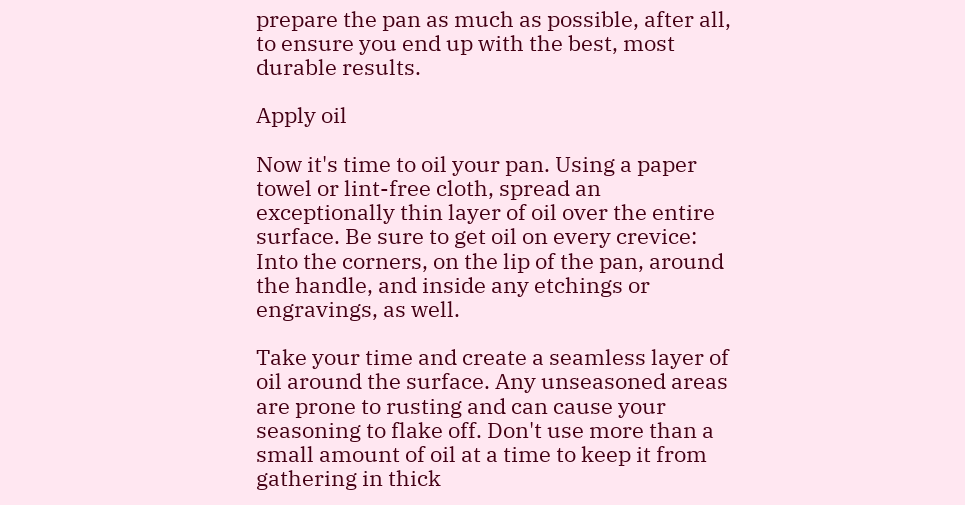prepare the pan as much as possible, after all, to ensure you end up with the best, most durable results.

Apply oil

Now it's time to oil your pan. Using a paper towel or lint-free cloth, spread an exceptionally thin layer of oil over the entire surface. Be sure to get oil on every crevice: Into the corners, on the lip of the pan, around the handle, and inside any etchings or engravings, as well.

Take your time and create a seamless layer of oil around the surface. Any unseasoned areas are prone to rusting and can cause your seasoning to flake off. Don't use more than a small amount of oil at a time to keep it from gathering in thick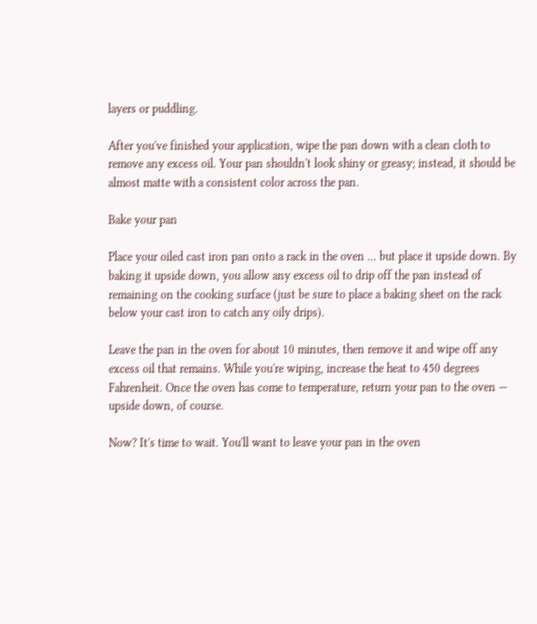layers or puddling.

After you've finished your application, wipe the pan down with a clean cloth to remove any excess oil. Your pan shouldn't look shiny or greasy; instead, it should be almost matte with a consistent color across the pan.

Bake your pan

Place your oiled cast iron pan onto a rack in the oven ... but place it upside down. By baking it upside down, you allow any excess oil to drip off the pan instead of remaining on the cooking surface (just be sure to place a baking sheet on the rack below your cast iron to catch any oily drips).

Leave the pan in the oven for about 10 minutes, then remove it and wipe off any excess oil that remains. While you're wiping, increase the heat to 450 degrees Fahrenheit. Once the oven has come to temperature, return your pan to the oven — upside down, of course.

Now? It's time to wait. You'll want to leave your pan in the oven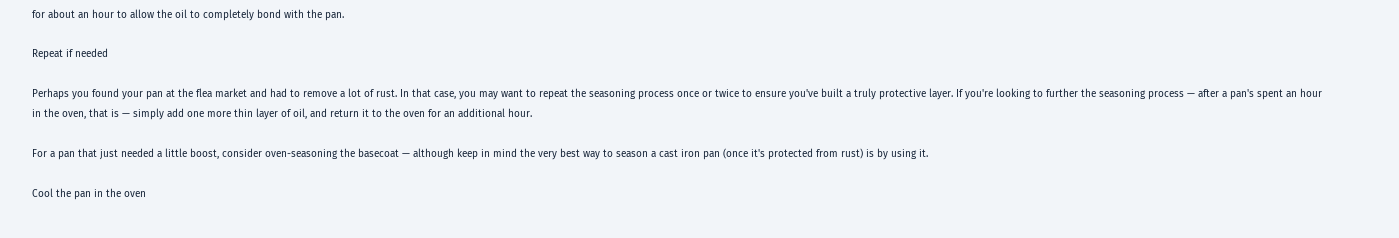for about an hour to allow the oil to completely bond with the pan.

Repeat if needed

Perhaps you found your pan at the flea market and had to remove a lot of rust. In that case, you may want to repeat the seasoning process once or twice to ensure you've built a truly protective layer. If you're looking to further the seasoning process — after a pan's spent an hour in the oven, that is — simply add one more thin layer of oil, and return it to the oven for an additional hour.

For a pan that just needed a little boost, consider oven-seasoning the basecoat — although keep in mind the very best way to season a cast iron pan (once it's protected from rust) is by using it.

Cool the pan in the oven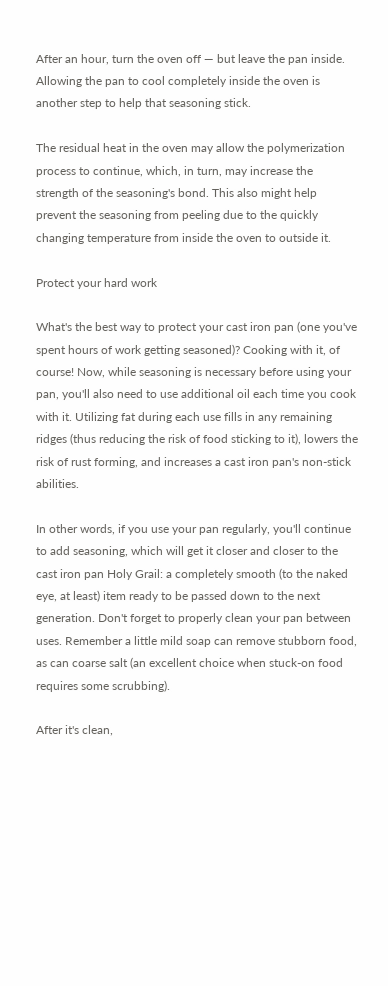After an hour, turn the oven off — but leave the pan inside. Allowing the pan to cool completely inside the oven is another step to help that seasoning stick.

The residual heat in the oven may allow the polymerization process to continue, which, in turn, may increase the strength of the seasoning's bond. This also might help prevent the seasoning from peeling due to the quickly changing temperature from inside the oven to outside it.

Protect your hard work

What's the best way to protect your cast iron pan (one you've spent hours of work getting seasoned)? Cooking with it, of course! Now, while seasoning is necessary before using your pan, you'll also need to use additional oil each time you cook with it. Utilizing fat during each use fills in any remaining ridges (thus reducing the risk of food sticking to it), lowers the risk of rust forming, and increases a cast iron pan's non-stick abilities.

In other words, if you use your pan regularly, you'll continue to add seasoning, which will get it closer and closer to the cast iron pan Holy Grail: a completely smooth (to the naked eye, at least) item ready to be passed down to the next generation. Don't forget to properly clean your pan between uses. Remember a little mild soap can remove stubborn food, as can coarse salt (an excellent choice when stuck-on food requires some scrubbing).

After it's clean,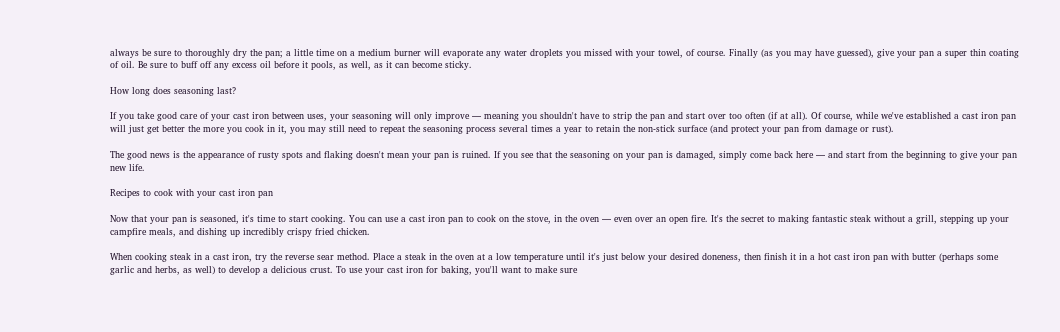always be sure to thoroughly dry the pan; a little time on a medium burner will evaporate any water droplets you missed with your towel, of course. Finally (as you may have guessed), give your pan a super thin coating of oil. Be sure to buff off any excess oil before it pools, as well, as it can become sticky.

How long does seasoning last?

If you take good care of your cast iron between uses, your seasoning will only improve — meaning you shouldn't have to strip the pan and start over too often (if at all). Of course, while we've established a cast iron pan will just get better the more you cook in it, you may still need to repeat the seasoning process several times a year to retain the non-stick surface (and protect your pan from damage or rust).

The good news is the appearance of rusty spots and flaking doesn't mean your pan is ruined. If you see that the seasoning on your pan is damaged, simply come back here — and start from the beginning to give your pan new life.

Recipes to cook with your cast iron pan

Now that your pan is seasoned, it's time to start cooking. You can use a cast iron pan to cook on the stove, in the oven — even over an open fire. It's the secret to making fantastic steak without a grill, stepping up your campfire meals, and dishing up incredibly crispy fried chicken.

When cooking steak in a cast iron, try the reverse sear method. Place a steak in the oven at a low temperature until it's just below your desired doneness, then finish it in a hot cast iron pan with butter (perhaps some garlic and herbs, as well) to develop a delicious crust. To use your cast iron for baking, you'll want to make sure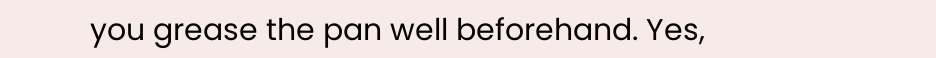you grease the pan well beforehand. Yes,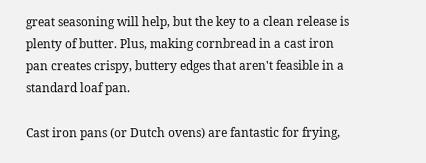great seasoning will help, but the key to a clean release is plenty of butter. Plus, making cornbread in a cast iron pan creates crispy, buttery edges that aren't feasible in a standard loaf pan.

Cast iron pans (or Dutch ovens) are fantastic for frying,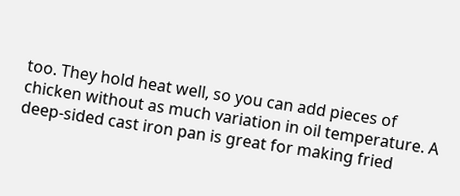too. They hold heat well, so you can add pieces of chicken without as much variation in oil temperature. A deep-sided cast iron pan is great for making fried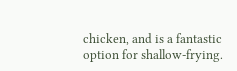chicken, and is a fantastic option for shallow-frying.